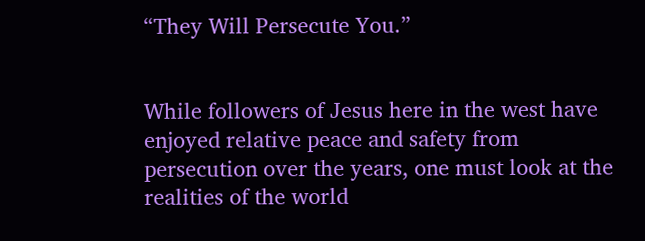“They Will Persecute You.”


While followers of Jesus here in the west have enjoyed relative peace and safety from persecution over the years, one must look at the realities of the world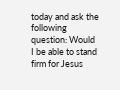today and ask the following question: Would I be able to stand firm for Jesus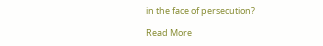in the face of persecution?

Read More